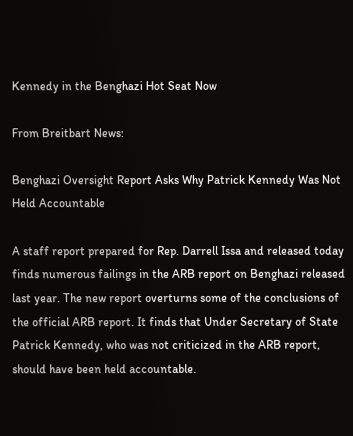Kennedy in the Benghazi Hot Seat Now

From Breitbart News:

Benghazi Oversight Report Asks Why Patrick Kennedy Was Not Held Accountable

A staff report prepared for Rep. Darrell Issa and released today finds numerous failings in the ARB report on Benghazi released last year. The new report overturns some of the conclusions of the official ARB report. It finds that Under Secretary of State Patrick Kennedy, who was not criticized in the ARB report, should have been held accountable.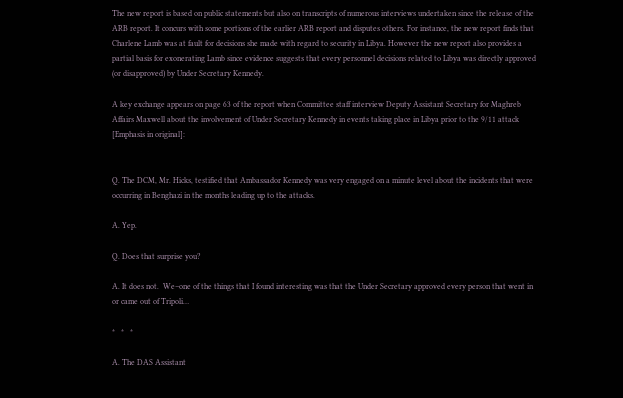The new report is based on public statements but also on transcripts of numerous interviews undertaken since the release of the ARB report. It concurs with some portions of the earlier ARB report and disputes others. For instance, the new report finds that Charlene Lamb was at fault for decisions she made with regard to security in Libya. However the new report also provides a partial basis for exonerating Lamb since evidence suggests that every personnel decisions related to Libya was directly approved (or disapproved) by Under Secretary Kennedy.

A key exchange appears on page 63 of the report when Committee staff interview Deputy Assistant Secretary for Maghreb Affairs Maxwell about the involvement of Under Secretary Kennedy in events taking place in Libya prior to the 9/11 attack [Emphasis in original]:


Q. The DCM, Mr. Hicks, testified that Ambassador Kennedy was very engaged on a minute level about the incidents that were occurring in Benghazi in the months leading up to the attacks.

A. Yep.

Q. Does that surprise you?

A. It does not.  We–one of the things that I found interesting was that the Under Secretary approved every person that went in or came out of Tripoli…

*   *   *

A. The DAS Assistant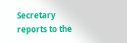Secretary reports to the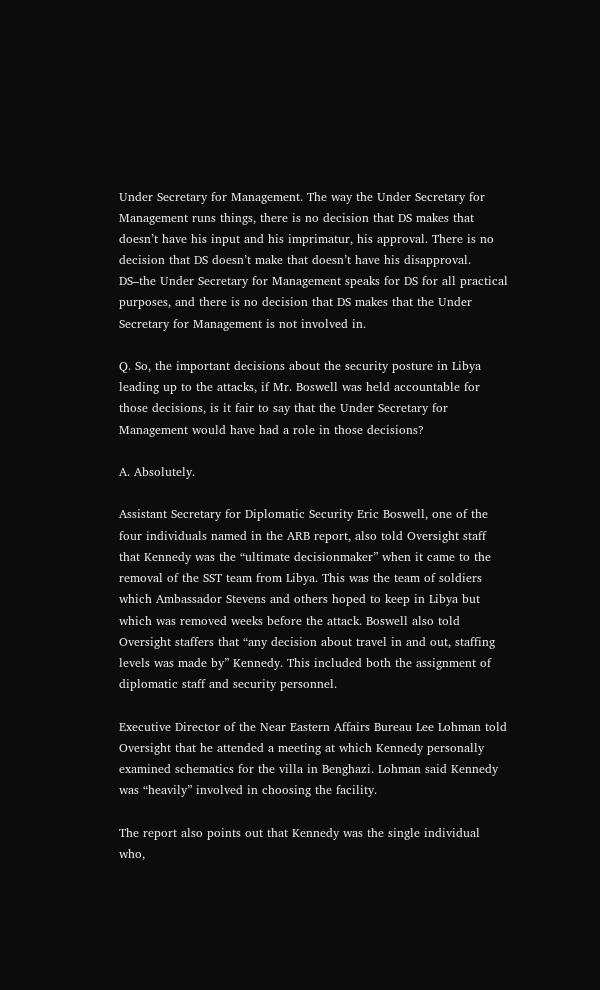Under Secretary for Management. The way the Under Secretary for Management runs things, there is no decision that DS makes that doesn’t have his input and his imprimatur, his approval. There is no decision that DS doesn’t make that doesn’t have his disapproval. DS–the Under Secretary for Management speaks for DS for all practical purposes, and there is no decision that DS makes that the Under Secretary for Management is not involved in.

Q. So, the important decisions about the security posture in Libya leading up to the attacks, if Mr. Boswell was held accountable for those decisions, is it fair to say that the Under Secretary for Management would have had a role in those decisions?

A. Absolutely.

Assistant Secretary for Diplomatic Security Eric Boswell, one of the four individuals named in the ARB report, also told Oversight staff that Kennedy was the “ultimate decisionmaker” when it came to the removal of the SST team from Libya. This was the team of soldiers which Ambassador Stevens and others hoped to keep in Libya but which was removed weeks before the attack. Boswell also told Oversight staffers that “any decision about travel in and out, staffing levels was made by” Kennedy. This included both the assignment of diplomatic staff and security personnel.

Executive Director of the Near Eastern Affairs Bureau Lee Lohman told Oversight that he attended a meeting at which Kennedy personally examined schematics for the villa in Benghazi. Lohman said Kennedy was “heavily” involved in choosing the facility.

The report also points out that Kennedy was the single individual who,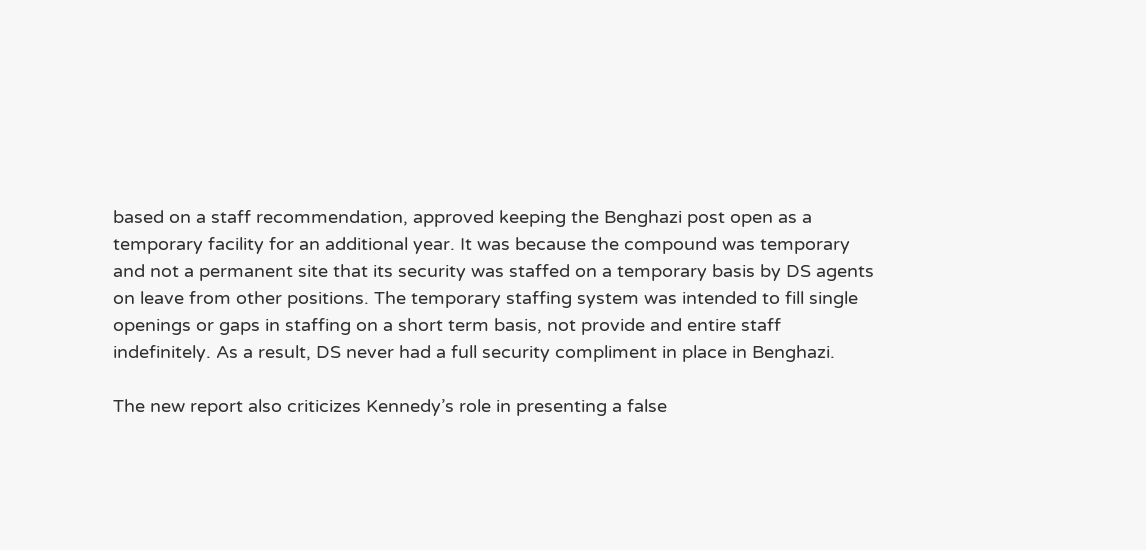based on a staff recommendation, approved keeping the Benghazi post open as a temporary facility for an additional year. It was because the compound was temporary and not a permanent site that its security was staffed on a temporary basis by DS agents on leave from other positions. The temporary staffing system was intended to fill single openings or gaps in staffing on a short term basis, not provide and entire staff indefinitely. As a result, DS never had a full security compliment in place in Benghazi.

The new report also criticizes Kennedy’s role in presenting a false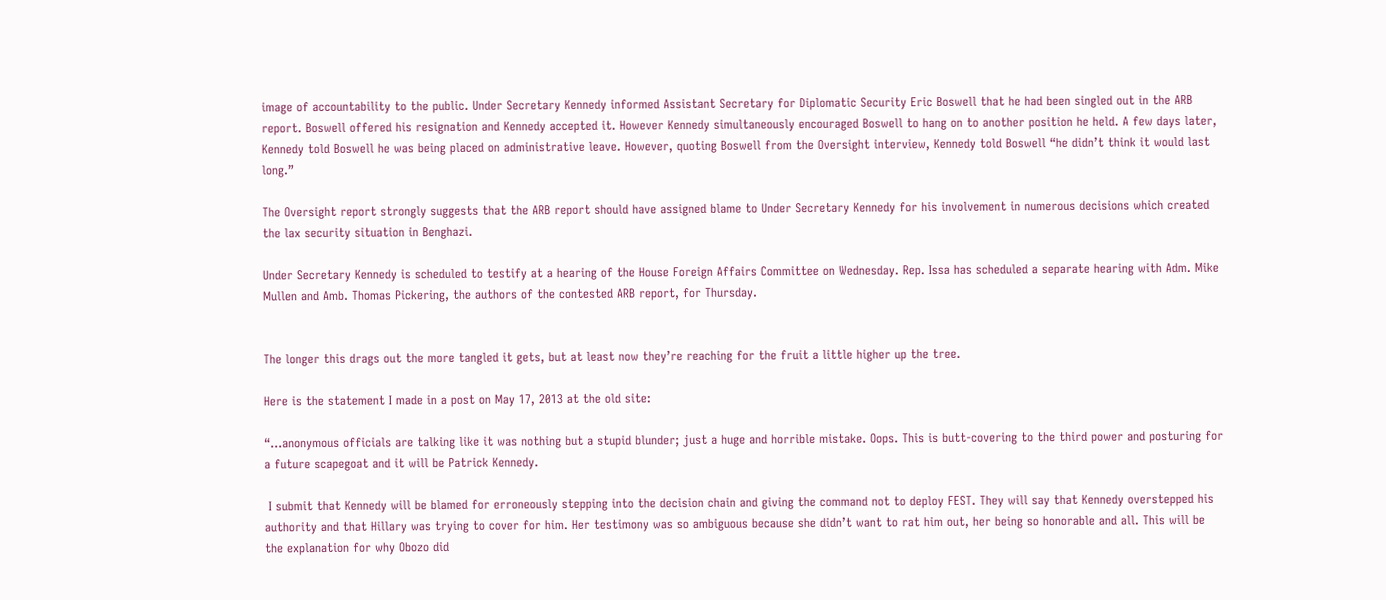image of accountability to the public. Under Secretary Kennedy informed Assistant Secretary for Diplomatic Security Eric Boswell that he had been singled out in the ARB report. Boswell offered his resignation and Kennedy accepted it. However Kennedy simultaneously encouraged Boswell to hang on to another position he held. A few days later, Kennedy told Boswell he was being placed on administrative leave. However, quoting Boswell from the Oversight interview, Kennedy told Boswell “he didn’t think it would last long.”

The Oversight report strongly suggests that the ARB report should have assigned blame to Under Secretary Kennedy for his involvement in numerous decisions which created the lax security situation in Benghazi.

Under Secretary Kennedy is scheduled to testify at a hearing of the House Foreign Affairs Committee on Wednesday. Rep. Issa has scheduled a separate hearing with Adm. Mike Mullen and Amb. Thomas Pickering, the authors of the contested ARB report, for Thursday.


The longer this drags out the more tangled it gets, but at least now they’re reaching for the fruit a little higher up the tree.

Here is the statement I made in a post on May 17, 2013 at the old site:

“…anonymous officials are talking like it was nothing but a stupid blunder; just a huge and horrible mistake. Oops. This is butt-covering to the third power and posturing for a future scapegoat and it will be Patrick Kennedy.

 I submit that Kennedy will be blamed for erroneously stepping into the decision chain and giving the command not to deploy FEST. They will say that Kennedy overstepped his authority and that Hillary was trying to cover for him. Her testimony was so ambiguous because she didn’t want to rat him out, her being so honorable and all. This will be the explanation for why Obozo did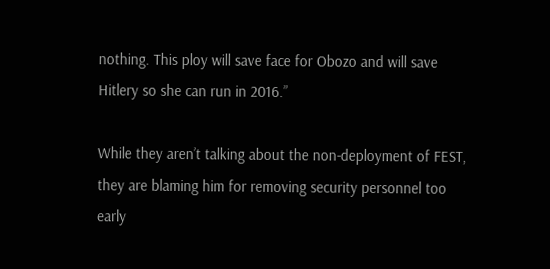nothing. This ploy will save face for Obozo and will save Hitlery so she can run in 2016.”

While they aren’t talking about the non-deployment of FEST, they are blaming him for removing security personnel too early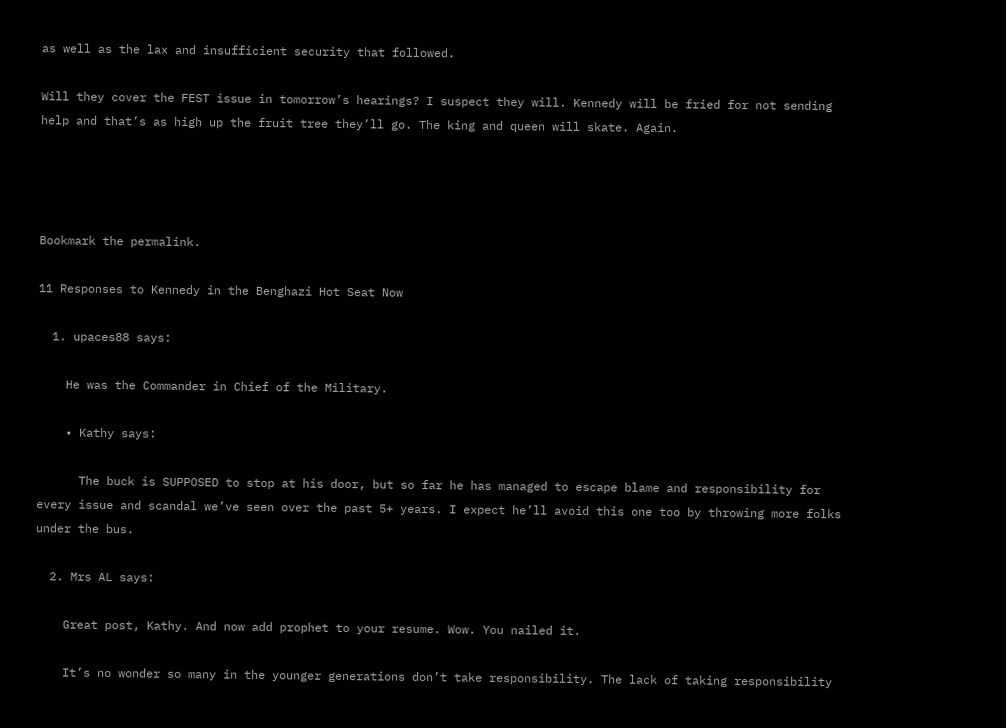as well as the lax and insufficient security that followed.

Will they cover the FEST issue in tomorrow’s hearings? I suspect they will. Kennedy will be fried for not sending help and that’s as high up the fruit tree they’ll go. The king and queen will skate. Again.




Bookmark the permalink.

11 Responses to Kennedy in the Benghazi Hot Seat Now

  1. upaces88 says:

    He was the Commander in Chief of the Military.

    • Kathy says:

      The buck is SUPPOSED to stop at his door, but so far he has managed to escape blame and responsibility for every issue and scandal we’ve seen over the past 5+ years. I expect he’ll avoid this one too by throwing more folks under the bus.

  2. Mrs AL says:

    Great post, Kathy. And now add prophet to your resume. Wow. You nailed it.

    It’s no wonder so many in the younger generations don’t take responsibility. The lack of taking responsibility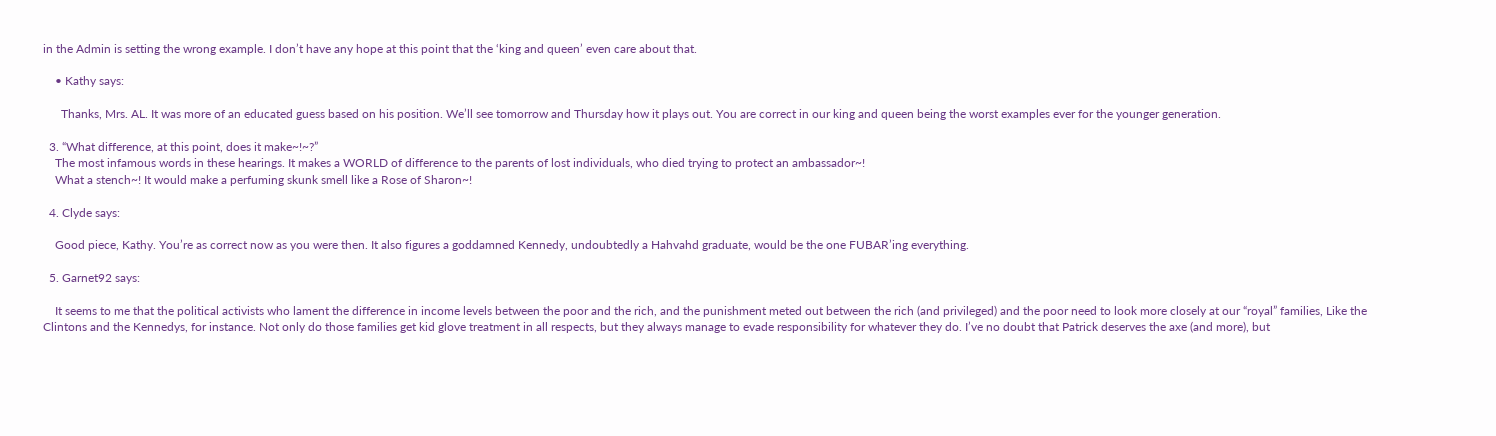in the Admin is setting the wrong example. I don’t have any hope at this point that the ‘king and queen’ even care about that.

    • Kathy says:

      Thanks, Mrs. AL. It was more of an educated guess based on his position. We’ll see tomorrow and Thursday how it plays out. You are correct in our king and queen being the worst examples ever for the younger generation.

  3. “What difference, at this point, does it make~!~?”
    The most infamous words in these hearings. It makes a WORLD of difference to the parents of lost individuals, who died trying to protect an ambassador~!
    What a stench~! It would make a perfuming skunk smell like a Rose of Sharon~!

  4. Clyde says:

    Good piece, Kathy. You’re as correct now as you were then. It also figures a goddamned Kennedy, undoubtedly a Hahvahd graduate, would be the one FUBAR’ing everything.

  5. Garnet92 says:

    It seems to me that the political activists who lament the difference in income levels between the poor and the rich, and the punishment meted out between the rich (and privileged) and the poor need to look more closely at our “royal” families, Like the Clintons and the Kennedys, for instance. Not only do those families get kid glove treatment in all respects, but they always manage to evade responsibility for whatever they do. I’ve no doubt that Patrick deserves the axe (and more), but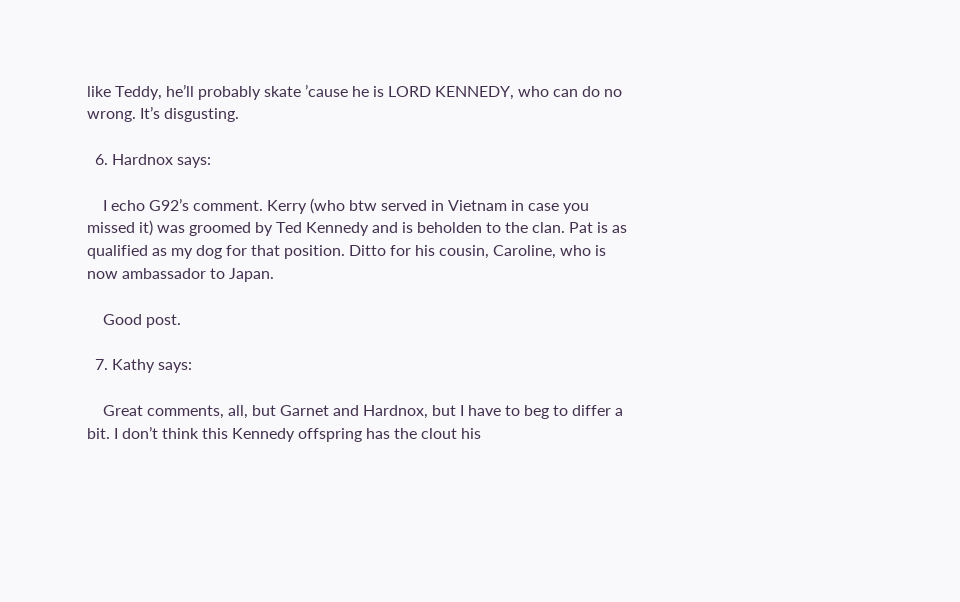like Teddy, he’ll probably skate ’cause he is LORD KENNEDY, who can do no wrong. It’s disgusting.

  6. Hardnox says:

    I echo G92’s comment. Kerry (who btw served in Vietnam in case you missed it) was groomed by Ted Kennedy and is beholden to the clan. Pat is as qualified as my dog for that position. Ditto for his cousin, Caroline, who is now ambassador to Japan.

    Good post.

  7. Kathy says:

    Great comments, all, but Garnet and Hardnox, but I have to beg to differ a bit. I don’t think this Kennedy offspring has the clout his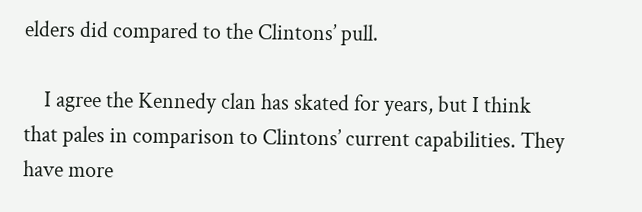elders did compared to the Clintons’ pull.

    I agree the Kennedy clan has skated for years, but I think that pales in comparison to Clintons’ current capabilities. They have more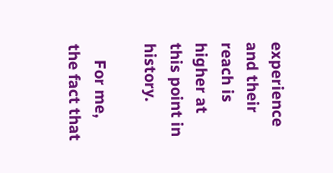experience and their reach is higher at this point in history.

    For me, the fact that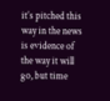it’s pitched this way in the news is evidence of the way it will go, but time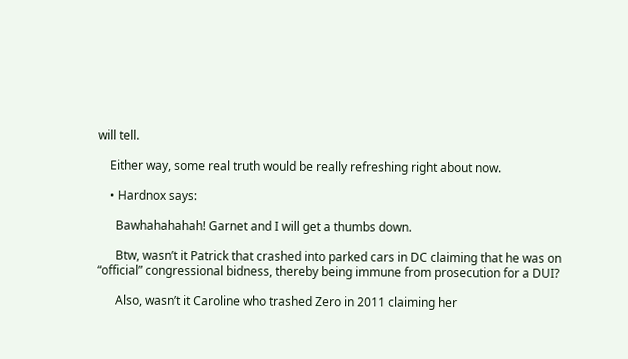will tell.

    Either way, some real truth would be really refreshing right about now.

    • Hardnox says:

      Bawhahahahah! Garnet and I will get a thumbs down.

      Btw, wasn’t it Patrick that crashed into parked cars in DC claiming that he was on “official” congressional bidness, thereby being immune from prosecution for a DUI?

      Also, wasn’t it Caroline who trashed Zero in 2011 claiming her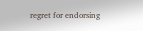regret for endorsing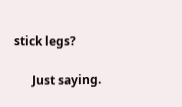stick legs?

      Just saying.